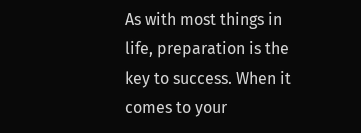As with most things in life, preparation is the key to success. When it comes to your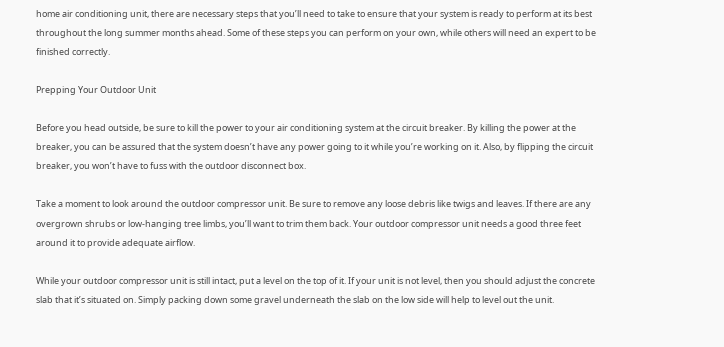home air conditioning unit, there are necessary steps that you’ll need to take to ensure that your system is ready to perform at its best throughout the long summer months ahead. Some of these steps you can perform on your own, while others will need an expert to be finished correctly.

Prepping Your Outdoor Unit

Before you head outside, be sure to kill the power to your air conditioning system at the circuit breaker. By killing the power at the breaker, you can be assured that the system doesn’t have any power going to it while you’re working on it. Also, by flipping the circuit breaker, you won’t have to fuss with the outdoor disconnect box.

Take a moment to look around the outdoor compressor unit. Be sure to remove any loose debris like twigs and leaves. If there are any overgrown shrubs or low-hanging tree limbs, you’ll want to trim them back. Your outdoor compressor unit needs a good three feet around it to provide adequate airflow.

While your outdoor compressor unit is still intact, put a level on the top of it. If your unit is not level, then you should adjust the concrete slab that it’s situated on. Simply packing down some gravel underneath the slab on the low side will help to level out the unit.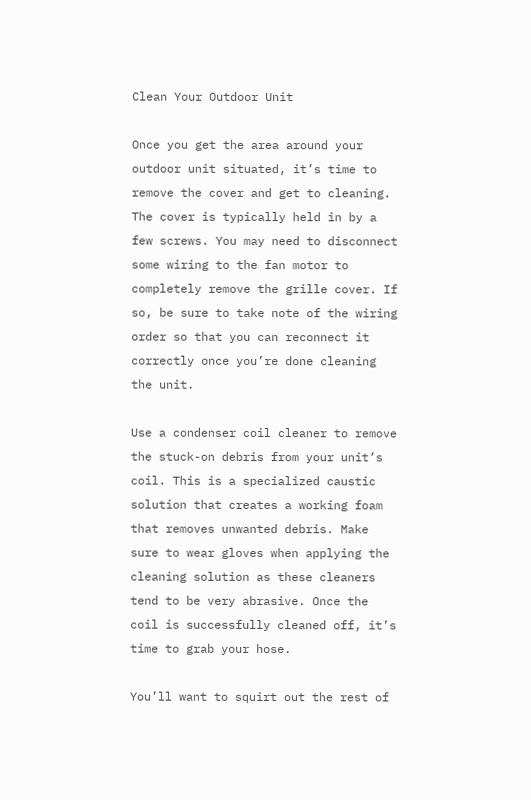Clean Your Outdoor Unit

Once you get the area around your outdoor unit situated, it’s time to remove the cover and get to cleaning. The cover is typically held in by a few screws. You may need to disconnect some wiring to the fan motor to completely remove the grille cover. If so, be sure to take note of the wiring order so that you can reconnect it correctly once you’re done cleaning the unit.

Use a condenser coil cleaner to remove the stuck-on debris from your unit’s coil. This is a specialized caustic solution that creates a working foam that removes unwanted debris. Make sure to wear gloves when applying the cleaning solution as these cleaners tend to be very abrasive. Once the coil is successfully cleaned off, it’s time to grab your hose.

You’ll want to squirt out the rest of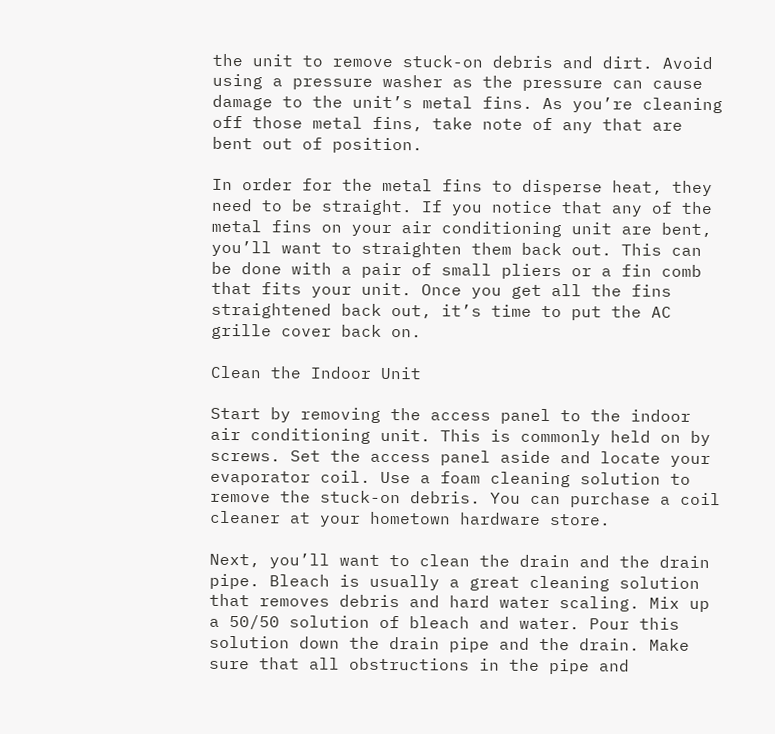the unit to remove stuck-on debris and dirt. Avoid using a pressure washer as the pressure can cause damage to the unit’s metal fins. As you’re cleaning off those metal fins, take note of any that are bent out of position.

In order for the metal fins to disperse heat, they need to be straight. If you notice that any of the metal fins on your air conditioning unit are bent, you’ll want to straighten them back out. This can be done with a pair of small pliers or a fin comb that fits your unit. Once you get all the fins straightened back out, it’s time to put the AC grille cover back on.

Clean the Indoor Unit

Start by removing the access panel to the indoor air conditioning unit. This is commonly held on by screws. Set the access panel aside and locate your evaporator coil. Use a foam cleaning solution to remove the stuck-on debris. You can purchase a coil cleaner at your hometown hardware store.

Next, you’ll want to clean the drain and the drain pipe. Bleach is usually a great cleaning solution that removes debris and hard water scaling. Mix up a 50/50 solution of bleach and water. Pour this solution down the drain pipe and the drain. Make sure that all obstructions in the pipe and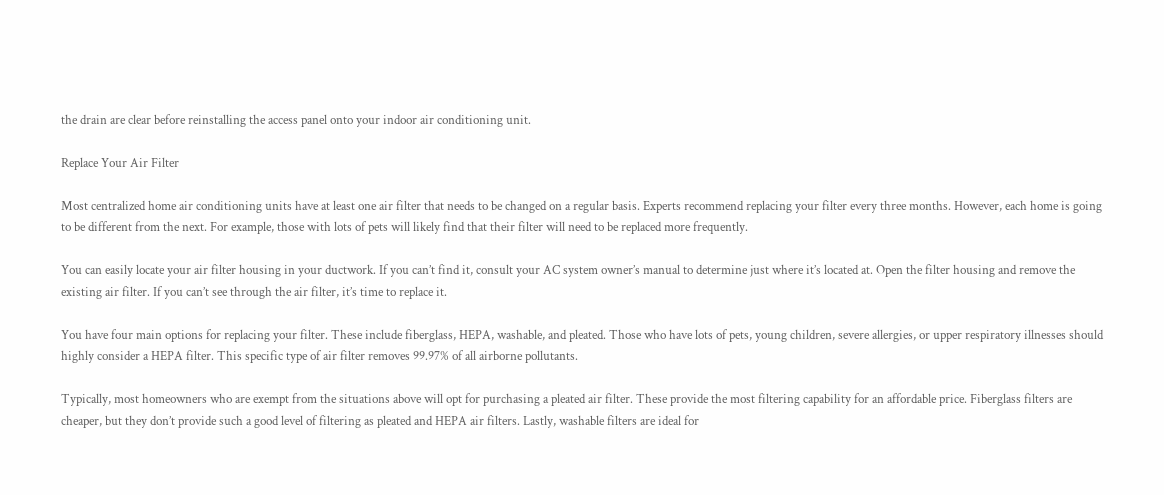the drain are clear before reinstalling the access panel onto your indoor air conditioning unit.

Replace Your Air Filter

Most centralized home air conditioning units have at least one air filter that needs to be changed on a regular basis. Experts recommend replacing your filter every three months. However, each home is going to be different from the next. For example, those with lots of pets will likely find that their filter will need to be replaced more frequently.

You can easily locate your air filter housing in your ductwork. If you can’t find it, consult your AC system owner’s manual to determine just where it’s located at. Open the filter housing and remove the existing air filter. If you can’t see through the air filter, it’s time to replace it.

You have four main options for replacing your filter. These include fiberglass, HEPA, washable, and pleated. Those who have lots of pets, young children, severe allergies, or upper respiratory illnesses should highly consider a HEPA filter. This specific type of air filter removes 99.97% of all airborne pollutants.

Typically, most homeowners who are exempt from the situations above will opt for purchasing a pleated air filter. These provide the most filtering capability for an affordable price. Fiberglass filters are cheaper, but they don’t provide such a good level of filtering as pleated and HEPA air filters. Lastly, washable filters are ideal for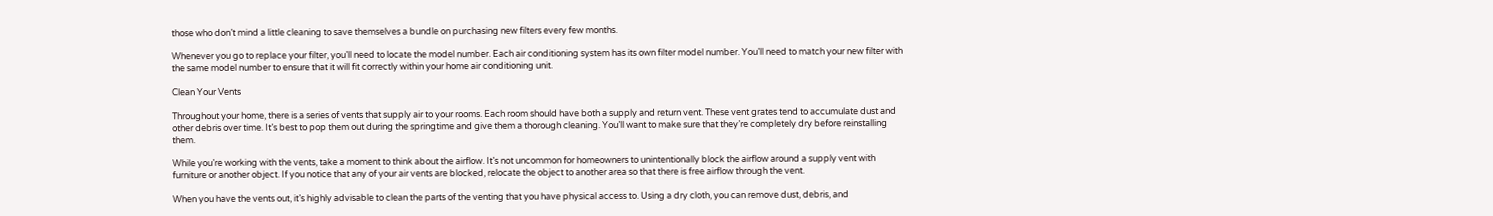those who don’t mind a little cleaning to save themselves a bundle on purchasing new filters every few months.

Whenever you go to replace your filter, you’ll need to locate the model number. Each air conditioning system has its own filter model number. You’ll need to match your new filter with the same model number to ensure that it will fit correctly within your home air conditioning unit.

Clean Your Vents

Throughout your home, there is a series of vents that supply air to your rooms. Each room should have both a supply and return vent. These vent grates tend to accumulate dust and other debris over time. It’s best to pop them out during the springtime and give them a thorough cleaning. You’ll want to make sure that they’re completely dry before reinstalling them.

While you’re working with the vents, take a moment to think about the airflow. It’s not uncommon for homeowners to unintentionally block the airflow around a supply vent with furniture or another object. If you notice that any of your air vents are blocked, relocate the object to another area so that there is free airflow through the vent.

When you have the vents out, it’s highly advisable to clean the parts of the venting that you have physical access to. Using a dry cloth, you can remove dust, debris, and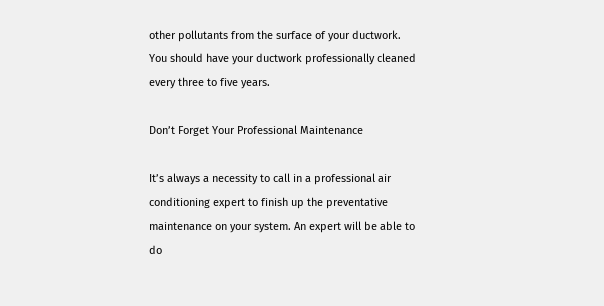other pollutants from the surface of your ductwork. You should have your ductwork professionally cleaned every three to five years.

Don’t Forget Your Professional Maintenance

It’s always a necessity to call in a professional air conditioning expert to finish up the preventative maintenance on your system. An expert will be able to do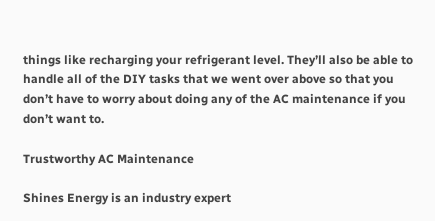things like recharging your refrigerant level. They’ll also be able to handle all of the DIY tasks that we went over above so that you don’t have to worry about doing any of the AC maintenance if you don’t want to.

Trustworthy AC Maintenance

Shines Energy is an industry expert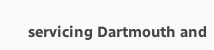servicing Dartmouth and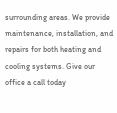surrounding areas. We provide maintenance, installation, and repairs for both heating and cooling systems. Give our office a call today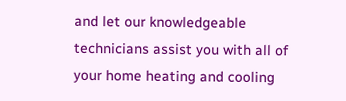and let our knowledgeable technicians assist you with all of your home heating and cooling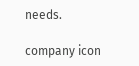needs.

company icon